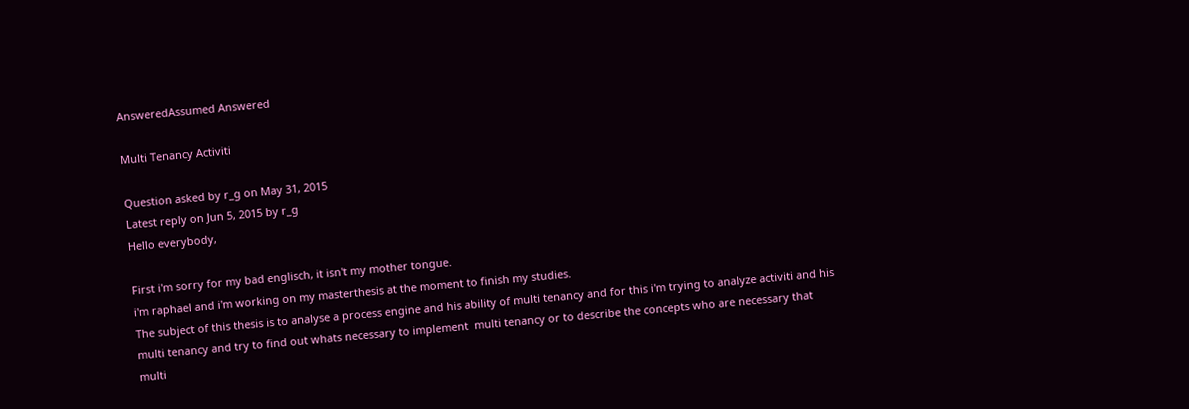AnsweredAssumed Answered

Multi Tenancy Activiti

Question asked by r_g on May 31, 2015
Latest reply on Jun 5, 2015 by r_g
Hello everybody,

First i'm sorry for my bad englisch, it isn't my mother tongue.
i'm raphael and i'm working on my masterthesis at the moment to finish my studies.
The subject of this thesis is to analyse a process engine and his ability of multi tenancy and for this i'm trying to analyze activiti and his multi tenancy and try to find out whats necessary to implement  multi tenancy or to describe the concepts who are necessary that multi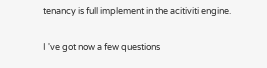tenancy is full implement in the acitiviti engine.

I 've got now a few questions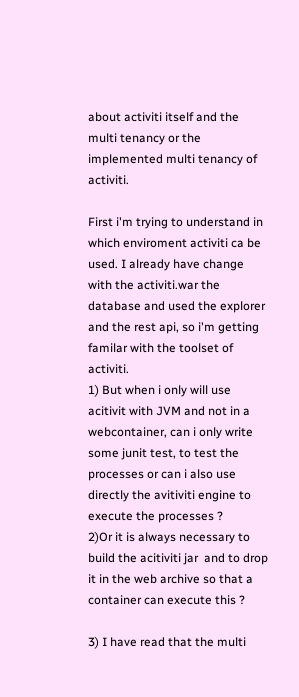about activiti itself and the multi tenancy or the implemented multi tenancy of activiti.

First i'm trying to understand in which enviroment activiti ca be used. I already have change with the activiti.war the database and used the explorer and the rest api, so i'm getting familar with the toolset of activiti.
1) But when i only will use acitivit with JVM and not in a webcontainer, can i only write some junit test, to test the processes or can i also use directly the avitiviti engine to execute the processes ?
2)Or it is always necessary to build the acitiviti jar  and to drop it in the web archive so that a container can execute this ?

3) I have read that the multi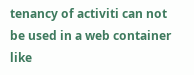tenancy of activiti can not be used in a web container like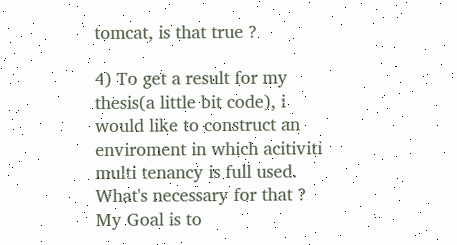tomcat, is that true ?

4) To get a result for my thesis(a little bit code), i would like to construct an enviroment in which acitiviti multi tenancy is full used. What's necessary for that ?
My Goal is to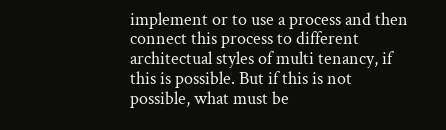implement or to use a process and then connect this process to different architectual styles of multi tenancy, if this is possible. But if this is not possible, what must be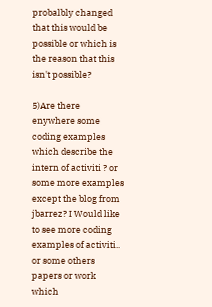probalbly changed that this would be possible or which is the reason that this isn't possible?

5)Are there enywhere some coding examples which describe the intern of activiti ? or some more examples except the blog from jbarrez? I Would like to see more coding examples of activiti..
or some others papers or work which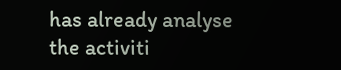has already analyse the activiti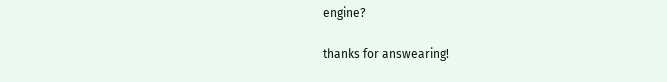engine?

thanks for answearing!